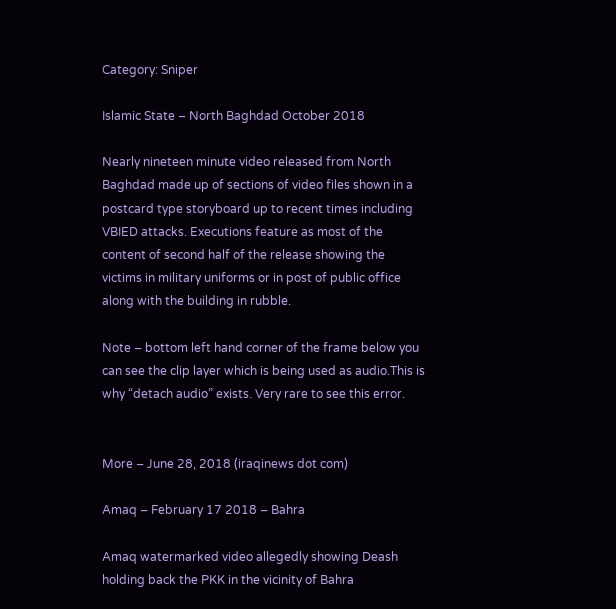Category: Sniper

Islamic State – North Baghdad October 2018

Nearly nineteen minute video released from North Baghdad made up of sections of video files shown in a postcard type storyboard up to recent times including VBIED attacks. Executions feature as most of the content of second half of the release showing the victims in military uniforms or in post of public office along with the building in rubble.

Note – bottom left hand corner of the frame below you can see the clip layer which is being used as audio.This is why “detach audio” exists. Very rare to see this error.


More – June 28, 2018 (iraqinews dot com)

Amaq – February 17 2018 – Bahra

Amaq watermarked video allegedly showing Deash holding back the PKK in the vicinity of Bahra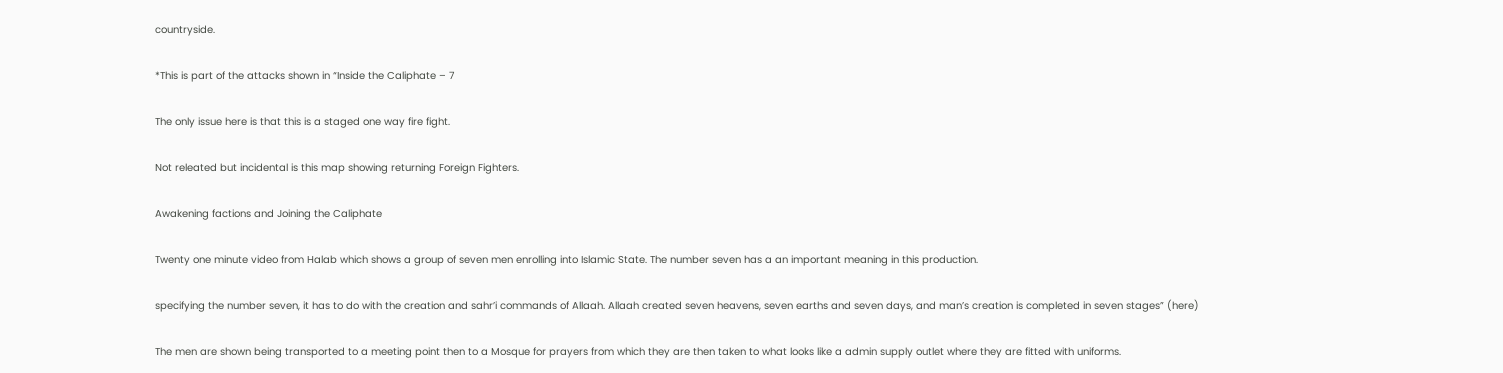countryside.

*This is part of the attacks shown in “Inside the Caliphate – 7

The only issue here is that this is a staged one way fire fight.

Not releated but incidental is this map showing returning Foreign Fighters.

Awakening factions and Joining the Caliphate

Twenty one minute video from Halab which shows a group of seven men enrolling into Islamic State. The number seven has a an important meaning in this production.

specifying the number seven, it has to do with the creation and sahr’i commands of Allaah. Allaah created seven heavens, seven earths and seven days, and man’s creation is completed in seven stages” (here)

The men are shown being transported to a meeting point then to a Mosque for prayers from which they are then taken to what looks like a admin supply outlet where they are fitted with uniforms.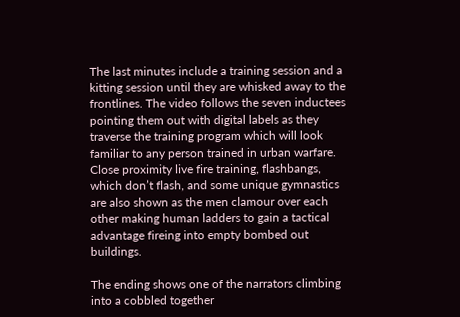The last minutes include a training session and a kitting session until they are whisked away to the frontlines. The video follows the seven inductees pointing them out with digital labels as they traverse the training program which will look familiar to any person trained in urban warfare. Close proximity live fire training, flashbangs, which don’t flash, and some unique gymnastics are also shown as the men clamour over each other making human ladders to gain a tactical advantage fireing into empty bombed out buildings.

The ending shows one of the narrators climbing into a cobbled together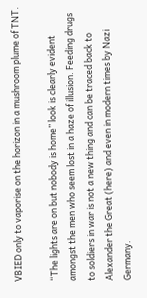VBIED only to vaporise on the horizon in a mushroom plume of TNT.

“The lights are on but nobody is home” look is clearly evident amongst the men who seem lost in a haze of illusion. Feeding drugs to soldiers in war is not a new thing and can be traced back to Alexander the Great (here) and even in modern times by Nazi Germany.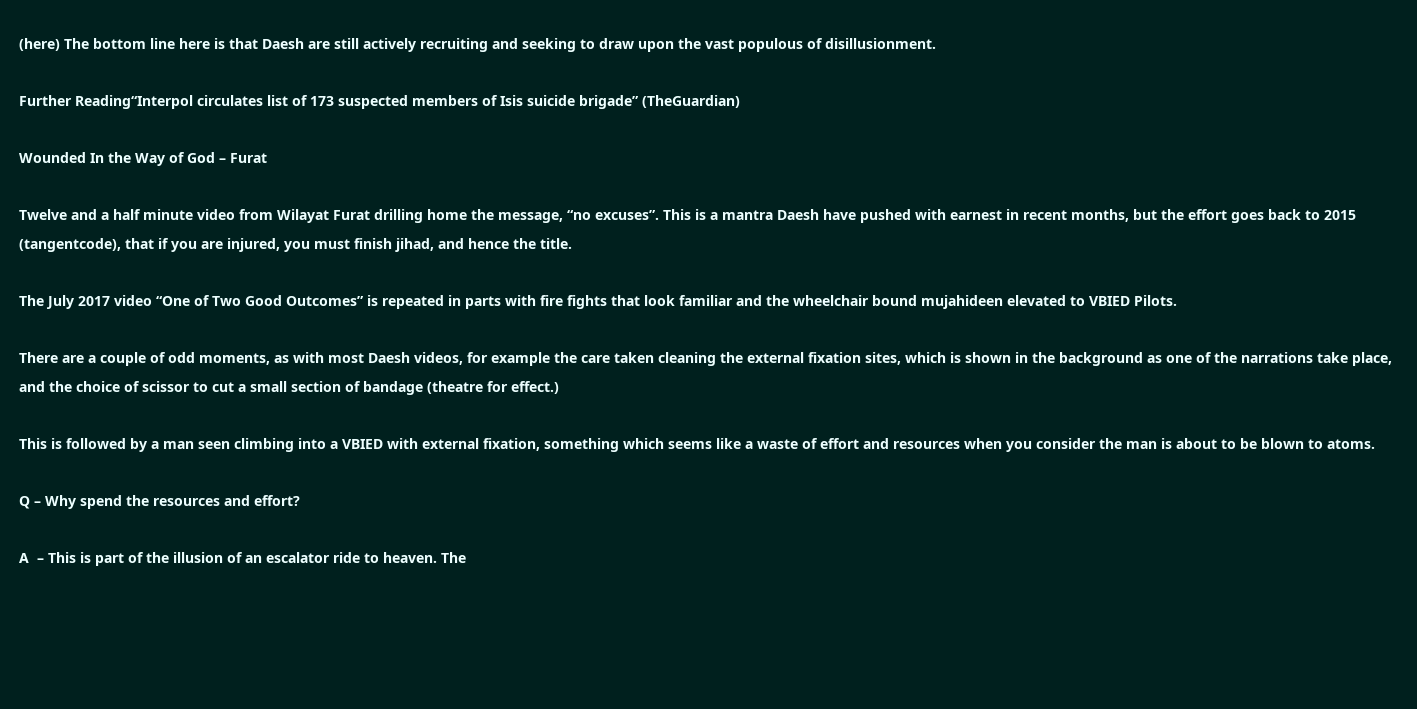(here) The bottom line here is that Daesh are still actively recruiting and seeking to draw upon the vast populous of disillusionment.

Further Reading“Interpol circulates list of 173 suspected members of Isis suicide brigade” (TheGuardian)

Wounded In the Way of God – Furat

Twelve and a half minute video from Wilayat Furat drilling home the message, “no excuses”. This is a mantra Daesh have pushed with earnest in recent months, but the effort goes back to 2015 (tangentcode), that if you are injured, you must finish jihad, and hence the title.

The July 2017 video “One of Two Good Outcomes” is repeated in parts with fire fights that look familiar and the wheelchair bound mujahideen elevated to VBIED Pilots.

There are a couple of odd moments, as with most Daesh videos, for example the care taken cleaning the external fixation sites, which is shown in the background as one of the narrations take place, and the choice of scissor to cut a small section of bandage (theatre for effect.)

This is followed by a man seen climbing into a VBIED with external fixation, something which seems like a waste of effort and resources when you consider the man is about to be blown to atoms.

Q – Why spend the resources and effort?

A  – This is part of the illusion of an escalator ride to heaven. The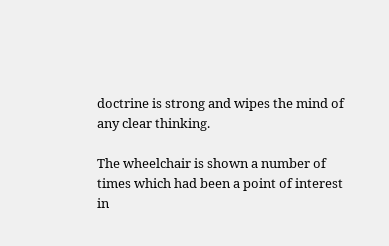doctrine is strong and wipes the mind of any clear thinking.

The wheelchair is shown a number of times which had been a point of interest in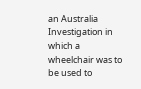an Australia Investigation in which a wheelchair was to be used to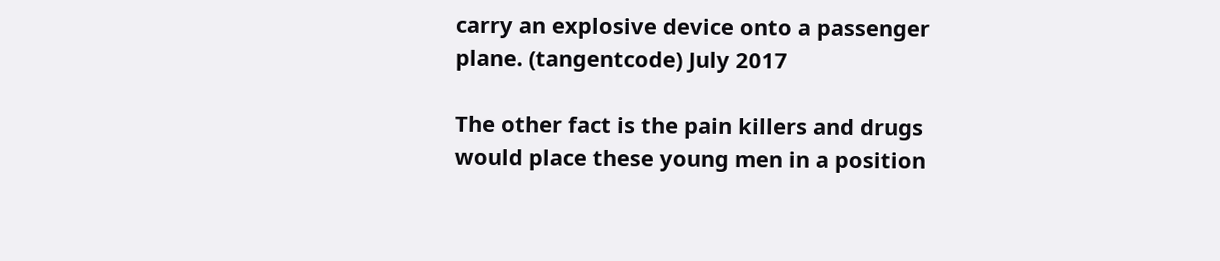carry an explosive device onto a passenger plane. (tangentcode) July 2017

The other fact is the pain killers and drugs would place these young men in a position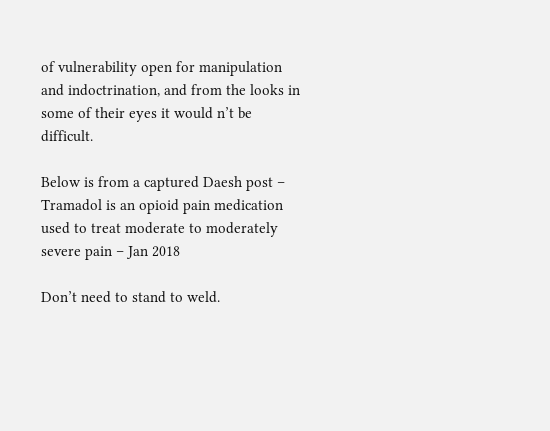of vulnerability open for manipulation and indoctrination, and from the looks in some of their eyes it would n’t be difficult.

Below is from a captured Daesh post – Tramadol is an opioid pain medication used to treat moderate to moderately severe pain – Jan 2018

Don’t need to stand to weld.